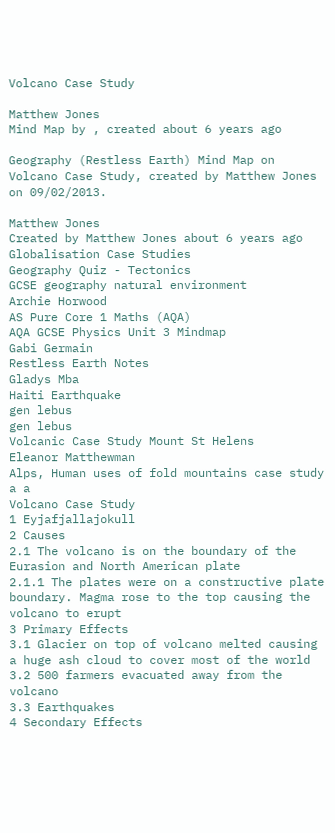Volcano Case Study

Matthew Jones
Mind Map by , created about 6 years ago

Geography (Restless Earth) Mind Map on Volcano Case Study, created by Matthew Jones on 09/02/2013.

Matthew Jones
Created by Matthew Jones about 6 years ago
Globalisation Case Studies
Geography Quiz - Tectonics
GCSE geography natural environment
Archie Horwood
AS Pure Core 1 Maths (AQA)
AQA GCSE Physics Unit 3 Mindmap
Gabi Germain
Restless Earth Notes
Gladys Mba
Haiti Earthquake
gen lebus
gen lebus
Volcanic Case Study Mount St Helens
Eleanor Matthewman
Alps, Human uses of fold mountains case study
a a
Volcano Case Study
1 Eyjafjallajokull
2 Causes
2.1 The volcano is on the boundary of the Eurasion and North American plate
2.1.1 The plates were on a constructive plate boundary. Magma rose to the top causing the volcano to erupt
3 Primary Effects
3.1 Glacier on top of volcano melted causing a huge ash cloud to cover most of the world
3.2 500 farmers evacuated away from the volcano
3.3 Earthquakes
4 Secondary Effects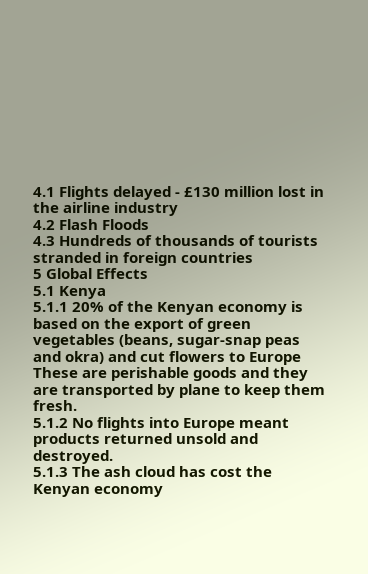4.1 Flights delayed - £130 million lost in the airline industry
4.2 Flash Floods
4.3 Hundreds of thousands of tourists stranded in foreign countries
5 Global Effects
5.1 Kenya
5.1.1 20% of the Kenyan economy is based on the export of green vegetables (beans, sugar-snap peas and okra) and cut flowers to Europe These are perishable goods and they are transported by plane to keep them fresh.
5.1.2 No flights into Europe meant products returned unsold and destroyed.
5.1.3 The ash cloud has cost the Kenyan economy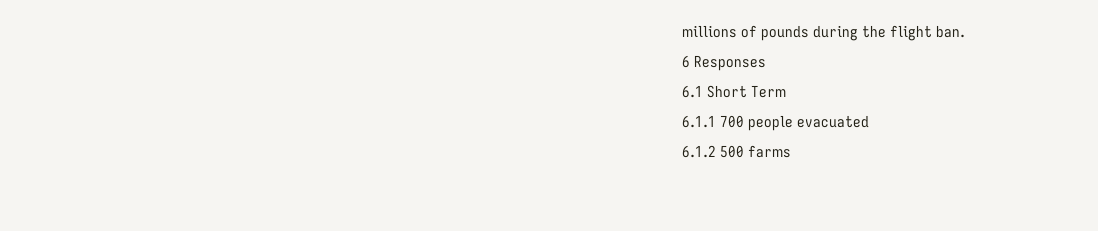millions of pounds during the flight ban.
6 Responses
6.1 Short Term
6.1.1 700 people evacuated
6.1.2 500 farms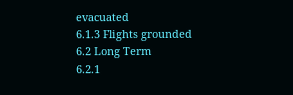evacuated
6.1.3 Flights grounded
6.2 Long Term
6.2.1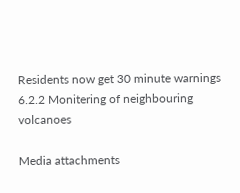Residents now get 30 minute warnings
6.2.2 Monitering of neighbouring volcanoes

Media attachments